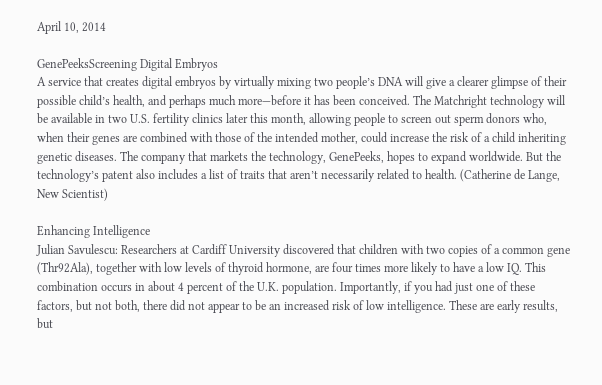April 10, 2014

GenePeeksScreening Digital Embryos
A service that creates digital embryos by virtually mixing two people’s DNA will give a clearer glimpse of their possible child’s health, and perhaps much more—before it has been conceived. The Matchright technology will be available in two U.S. fertility clinics later this month, allowing people to screen out sperm donors who, when their genes are combined with those of the intended mother, could increase the risk of a child inheriting genetic diseases. The company that markets the technology, GenePeeks, hopes to expand worldwide. But the technology’s patent also includes a list of traits that aren’t necessarily related to health. (Catherine de Lange, New Scientist)

Enhancing Intelligence
Julian Savulescu: Researchers at Cardiff University discovered that children with two copies of a common gene (Thr92Ala), together with low levels of thyroid hormone, are four times more likely to have a low IQ. This combination occurs in about 4 percent of the U.K. population. Importantly, if you had just one of these factors, but not both, there did not appear to be an increased risk of low intelligence. These are early results, but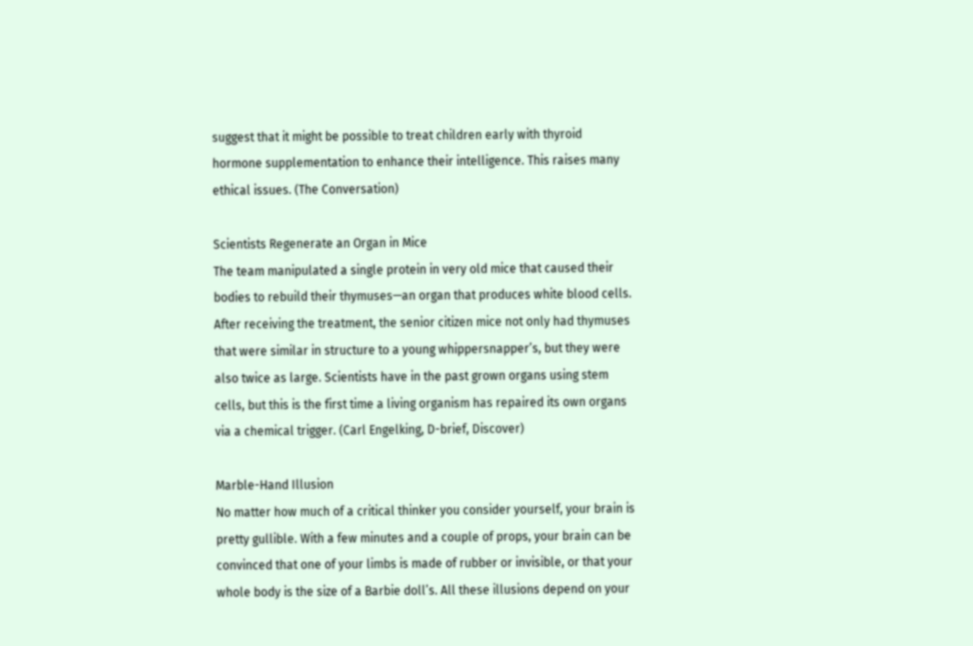suggest that it might be possible to treat children early with thyroid hormone supplementation to enhance their intelligence. This raises many ethical issues. (The Conversation)

Scientists Regenerate an Organ in Mice
The team manipulated a single protein in very old mice that caused their bodies to rebuild their thymuses—an organ that produces white blood cells. After receiving the treatment, the senior citizen mice not only had thymuses that were similar in structure to a young whippersnapper’s, but they were also twice as large. Scientists have in the past grown organs using stem cells, but this is the first time a living organism has repaired its own organs via a chemical trigger. (Carl Engelking, D-brief, Discover)

Marble-Hand Illusion
No matter how much of a critical thinker you consider yourself, your brain is pretty gullible. With a few minutes and a couple of props, your brain can be convinced that one of your limbs is made of rubber or invisible, or that your whole body is the size of a Barbie doll’s. All these illusions depend on your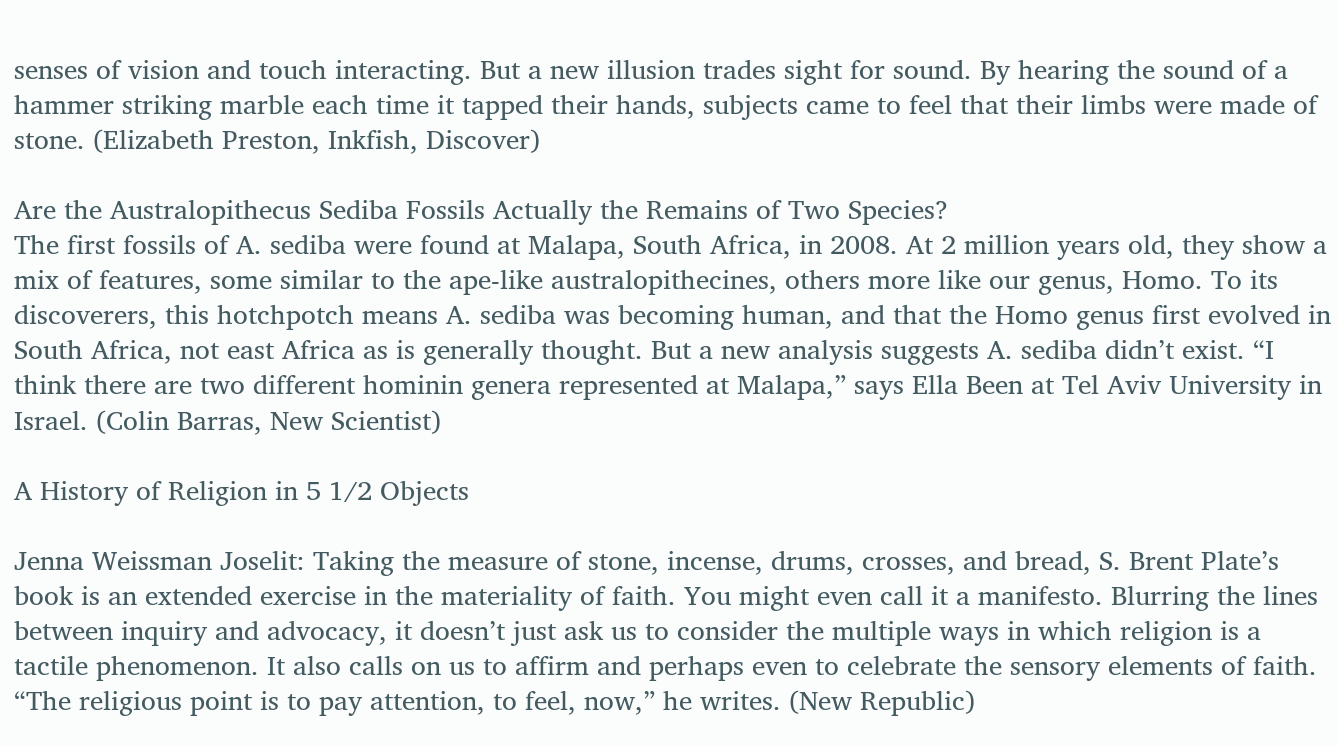senses of vision and touch interacting. But a new illusion trades sight for sound. By hearing the sound of a hammer striking marble each time it tapped their hands, subjects came to feel that their limbs were made of stone. (Elizabeth Preston, Inkfish, Discover)

Are the Australopithecus Sediba Fossils Actually the Remains of Two Species?
The first fossils of A. sediba were found at Malapa, South Africa, in 2008. At 2 million years old, they show a mix of features, some similar to the ape-like australopithecines, others more like our genus, Homo. To its discoverers, this hotchpotch means A. sediba was becoming human, and that the Homo genus first evolved in South Africa, not east Africa as is generally thought. But a new analysis suggests A. sediba didn’t exist. “I think there are two different hominin genera represented at Malapa,” says Ella Been at Tel Aviv University in Israel. (Colin Barras, New Scientist)

A History of Religion in 5 1/2 Objects

Jenna Weissman Joselit: Taking the measure of stone, incense, drums, crosses, and bread, S. Brent Plate’s book is an extended exercise in the materiality of faith. You might even call it a manifesto. Blurring the lines between inquiry and advocacy, it doesn’t just ask us to consider the multiple ways in which religion is a tactile phenomenon. It also calls on us to affirm and perhaps even to celebrate the sensory elements of faith. “The religious point is to pay attention, to feel, now,” he writes. (New Republic)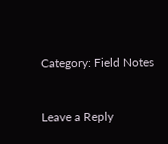Category: Field Notes


Leave a Reply